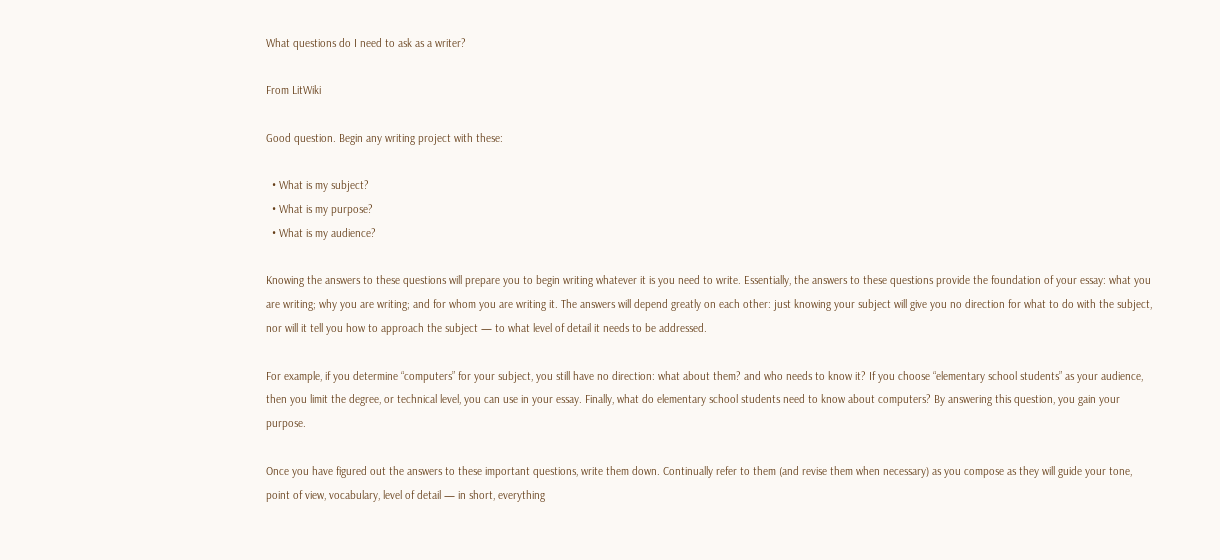What questions do I need to ask as a writer?

From LitWiki

Good question. Begin any writing project with these:

  • What is my subject?
  • What is my purpose?
  • What is my audience?

Knowing the answers to these questions will prepare you to begin writing whatever it is you need to write. Essentially, the answers to these questions provide the foundation of your essay: what you are writing; why you are writing; and for whom you are writing it. The answers will depend greatly on each other: just knowing your subject will give you no direction for what to do with the subject, nor will it tell you how to approach the subject — to what level of detail it needs to be addressed.

For example, if you determine “computers” for your subject, you still have no direction: what about them? and who needs to know it? If you choose “elementary school students” as your audience, then you limit the degree, or technical level, you can use in your essay. Finally, what do elementary school students need to know about computers? By answering this question, you gain your purpose.

Once you have figured out the answers to these important questions, write them down. Continually refer to them (and revise them when necessary) as you compose as they will guide your tone, point of view, vocabulary, level of detail — in short, everything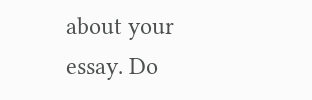about your essay. Do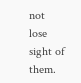not lose sight of them.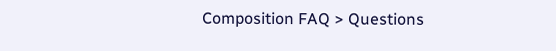Composition FAQ > Questions